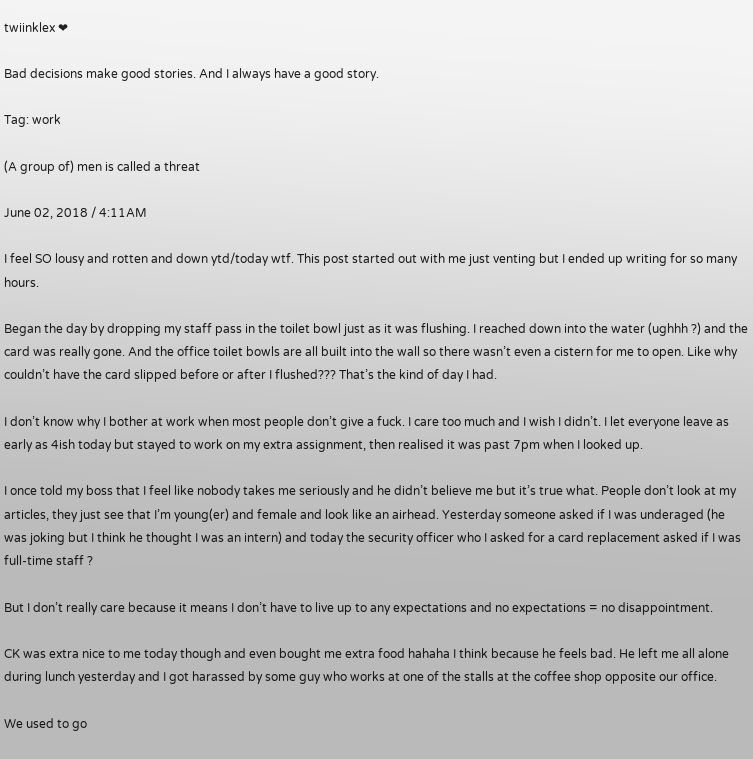twiinklex ❤

Bad decisions make good stories. And I always have a good story.

Tag: work

(A group of) men is called a threat

June 02, 2018 / 4:11AM

I feel SO lousy and rotten and down ytd/today wtf. This post started out with me just venting but I ended up writing for so many hours.

Began the day by dropping my staff pass in the toilet bowl just as it was flushing. I reached down into the water (ughhh ?) and the card was really gone. And the office toilet bowls are all built into the wall so there wasn’t even a cistern for me to open. Like why couldn’t have the card slipped before or after I flushed??? That’s the kind of day I had.

I don’t know why I bother at work when most people don’t give a fuck. I care too much and I wish I didn’t. I let everyone leave as early as 4ish today but stayed to work on my extra assignment, then realised it was past 7pm when I looked up.

I once told my boss that I feel like nobody takes me seriously and he didn’t believe me but it’s true what. People don’t look at my articles, they just see that I’m young(er) and female and look like an airhead. Yesterday someone asked if I was underaged (he was joking but I think he thought I was an intern) and today the security officer who I asked for a card replacement asked if I was full-time staff ?

But I don’t really care because it means I don’t have to live up to any expectations and no expectations = no disappointment.

CK was extra nice to me today though and even bought me extra food hahaha I think because he feels bad. He left me all alone during lunch yesterday and I got harassed by some guy who works at one of the stalls at the coffee shop opposite our office.

We used to go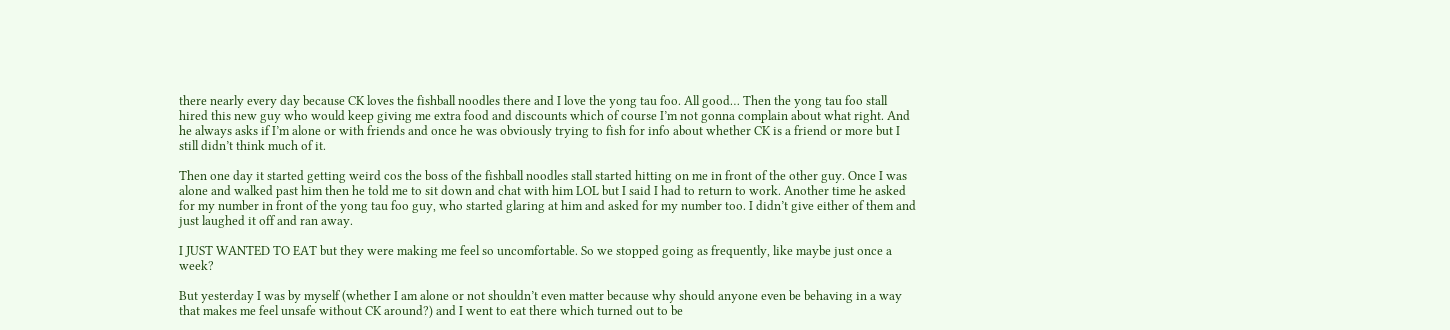there nearly every day because CK loves the fishball noodles there and I love the yong tau foo. All good… Then the yong tau foo stall hired this new guy who would keep giving me extra food and discounts which of course I’m not gonna complain about what right. And he always asks if I’m alone or with friends and once he was obviously trying to fish for info about whether CK is a friend or more but I still didn’t think much of it.

Then one day it started getting weird cos the boss of the fishball noodles stall started hitting on me in front of the other guy. Once I was alone and walked past him then he told me to sit down and chat with him LOL but I said I had to return to work. Another time he asked for my number in front of the yong tau foo guy, who started glaring at him and asked for my number too. I didn’t give either of them and just laughed it off and ran away.

I JUST WANTED TO EAT but they were making me feel so uncomfortable. So we stopped going as frequently, like maybe just once a week?

But yesterday I was by myself (whether I am alone or not shouldn’t even matter because why should anyone even be behaving in a way that makes me feel unsafe without CK around?) and I went to eat there which turned out to be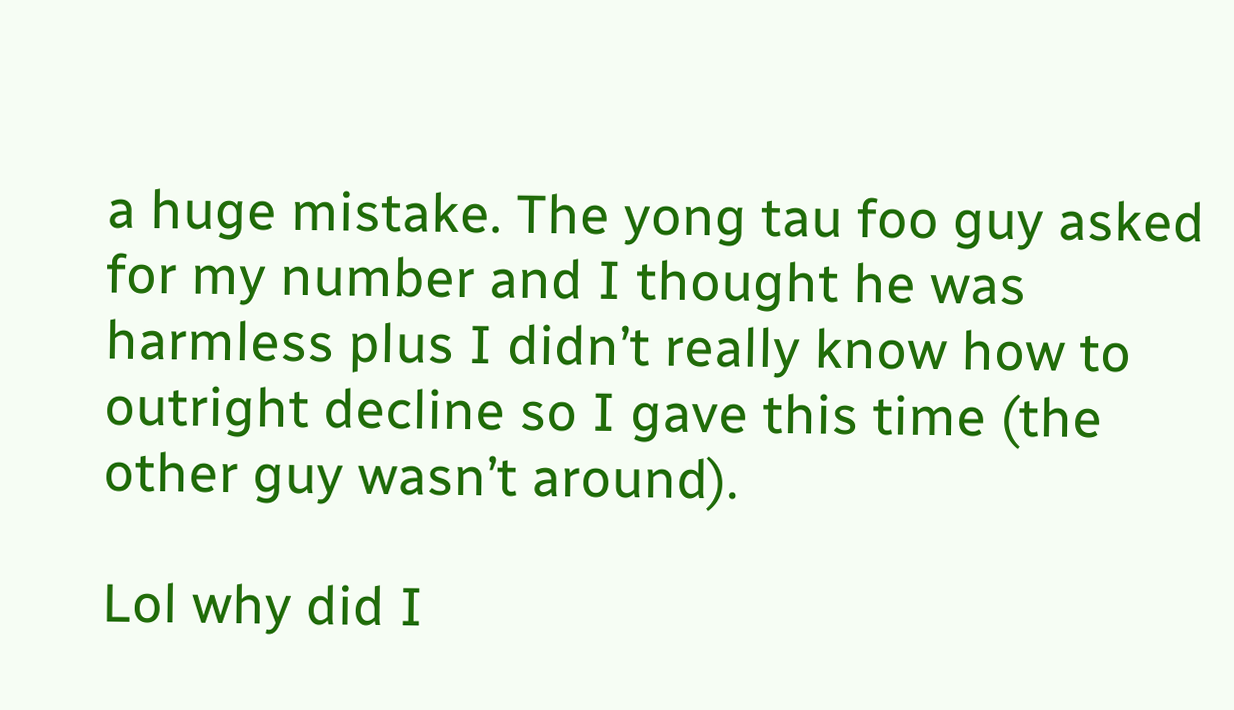a huge mistake. The yong tau foo guy asked for my number and I thought he was harmless plus I didn’t really know how to outright decline so I gave this time (the other guy wasn’t around).

Lol why did I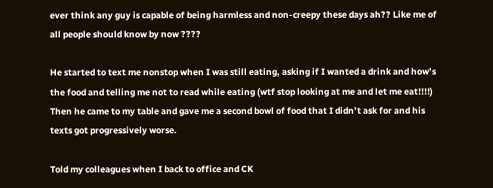ever think any guy is capable of being harmless and non-creepy these days ah?? Like me of all people should know by now ????

He started to text me nonstop when I was still eating, asking if I wanted a drink and how’s the food and telling me not to read while eating (wtf stop looking at me and let me eat!!!!) Then he came to my table and gave me a second bowl of food that I didn’t ask for and his texts got progressively worse.

Told my colleagues when I back to office and CK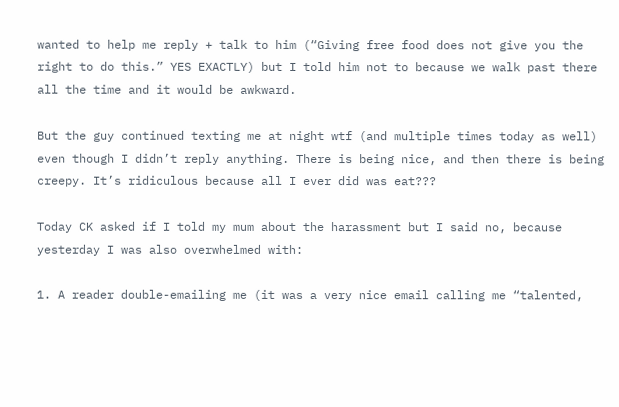wanted to help me reply + talk to him (“Giving free food does not give you the right to do this.” YES EXACTLY) but I told him not to because we walk past there all the time and it would be awkward.

But the guy continued texting me at night wtf (and multiple times today as well) even though I didn’t reply anything. There is being nice, and then there is being creepy. It’s ridiculous because all I ever did was eat???

Today CK asked if I told my mum about the harassment but I said no, because yesterday I was also overwhelmed with:

1. A reader double-emailing me (it was a very nice email calling me “talented,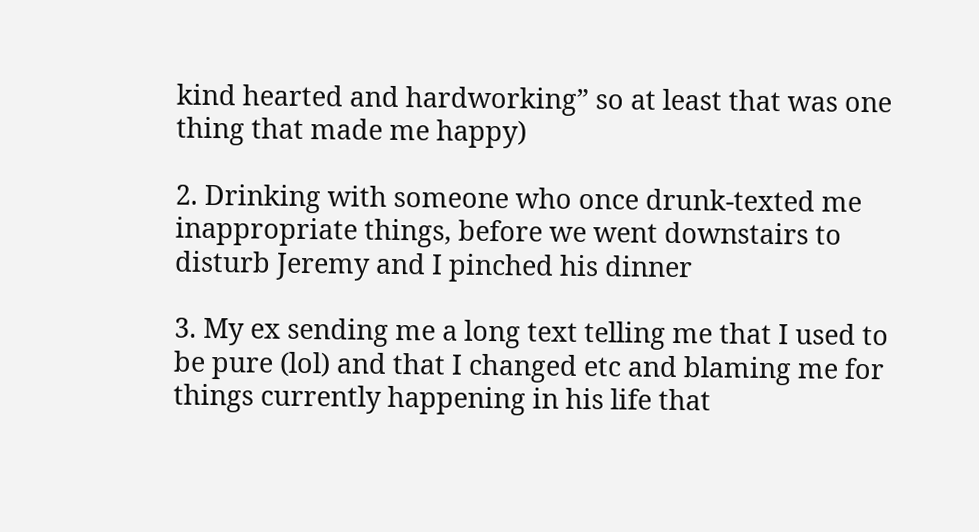kind hearted and hardworking” so at least that was one thing that made me happy)

2. Drinking with someone who once drunk-texted me inappropriate things, before we went downstairs to disturb Jeremy and I pinched his dinner

3. My ex sending me a long text telling me that I used to be pure (lol) and that I changed etc and blaming me for things currently happening in his life that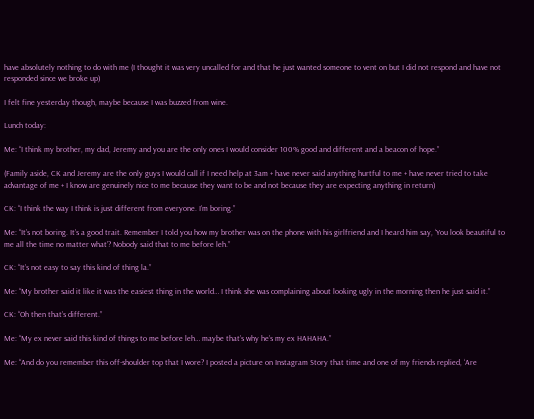have absolutely nothing to do with me (I thought it was very uncalled for and that he just wanted someone to vent on but I did not respond and have not responded since we broke up)

I felt fine yesterday though, maybe because I was buzzed from wine.

Lunch today:

Me: “I think my brother, my dad, Jeremy and you are the only ones I would consider 100% good and different and a beacon of hope.”

(Family aside, CK and Jeremy are the only guys I would call if I need help at 3am + have never said anything hurtful to me + have never tried to take advantage of me + I know are genuinely nice to me because they want to be and not because they are expecting anything in return)

CK: “I think the way I think is just different from everyone. I’m boring.”

Me: “It’s not boring. It’s a good trait. Remember I told you how my brother was on the phone with his girlfriend and I heard him say, ‘You look beautiful to me all the time no matter what’? Nobody said that to me before leh.”

CK: “It’s not easy to say this kind of thing la.”

Me: “My brother said it like it was the easiest thing in the world… I think she was complaining about looking ugly in the morning then he just said it.”

CK: “Oh then that’s different.”

Me: “My ex never said this kind of things to me before leh… maybe that’s why he’s my ex HAHAHA.”

Me: “And do you remember this off-shoulder top that I wore? I posted a picture on Instagram Story that time and one of my friends replied, ‘Are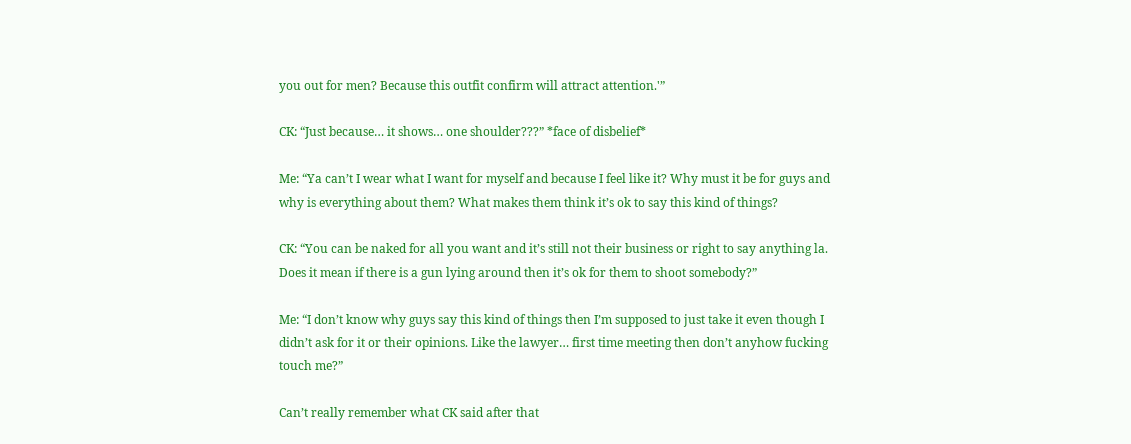you out for men? Because this outfit confirm will attract attention.'”

CK: “Just because… it shows… one shoulder???” *face of disbelief*

Me: “Ya can’t I wear what I want for myself and because I feel like it? Why must it be for guys and why is everything about them? What makes them think it’s ok to say this kind of things?

CK: “You can be naked for all you want and it’s still not their business or right to say anything la. Does it mean if there is a gun lying around then it’s ok for them to shoot somebody?”

Me: “I don’t know why guys say this kind of things then I’m supposed to just take it even though I didn’t ask for it or their opinions. Like the lawyer… first time meeting then don’t anyhow fucking touch me?”

Can’t really remember what CK said after that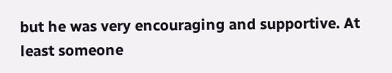but he was very encouraging and supportive. At least someone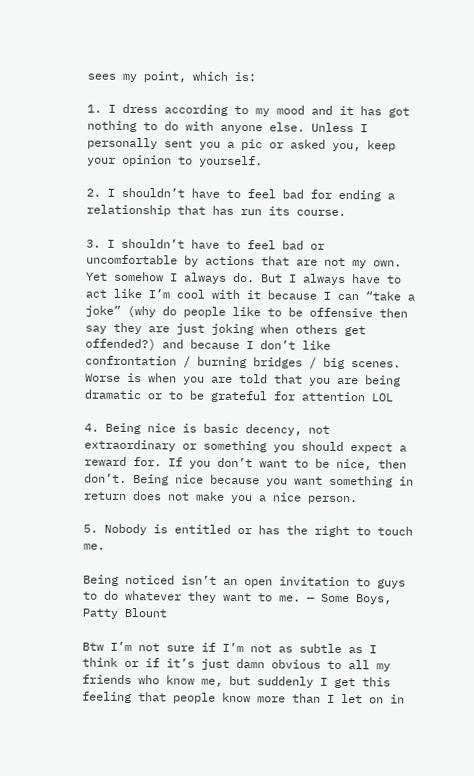sees my point, which is:

1. I dress according to my mood and it has got nothing to do with anyone else. Unless I personally sent you a pic or asked you, keep your opinion to yourself.

2. I shouldn’t have to feel bad for ending a relationship that has run its course.

3. I shouldn’t have to feel bad or uncomfortable by actions that are not my own. Yet somehow I always do. But I always have to act like I’m cool with it because I can “take a joke” (why do people like to be offensive then say they are just joking when others get offended?) and because I don’t like confrontation / burning bridges / big scenes. Worse is when you are told that you are being dramatic or to be grateful for attention LOL

4. Being nice is basic decency, not extraordinary or something you should expect a reward for. If you don’t want to be nice, then don’t. Being nice because you want something in return does not make you a nice person.

5. Nobody is entitled or has the right to touch me.

Being noticed isn’t an open invitation to guys to do whatever they want to me. — Some Boys, Patty Blount

Btw I’m not sure if I’m not as subtle as I think or if it’s just damn obvious to all my friends who know me, but suddenly I get this feeling that people know more than I let on in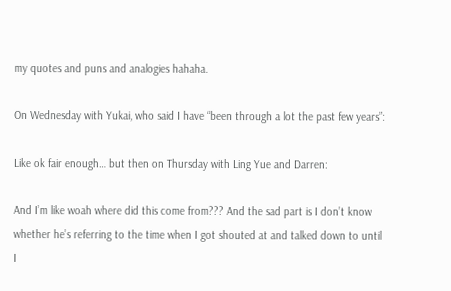my quotes and puns and analogies hahaha.

On Wednesday with Yukai, who said I have “been through a lot the past few years”:

Like ok fair enough… but then on Thursday with Ling Yue and Darren:

And I’m like woah where did this come from??? And the sad part is I don’t know whether he’s referring to the time when I got shouted at and talked down to until I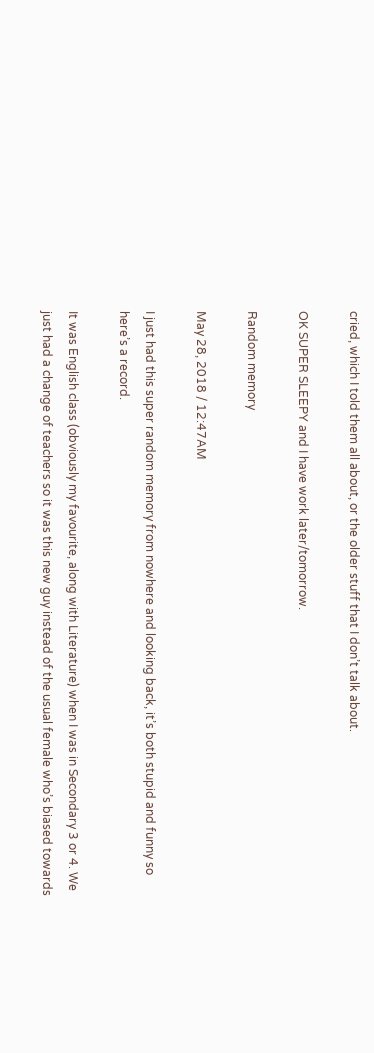cried, which I told them all about, or the older stuff that I don’t talk about.

OK SUPER SLEEPY and I have work later/tomorrow.

Random memory

May 28, 2018 / 12:47AM

I just had this super random memory from nowhere and looking back, it’s both stupid and funny so here’s a record.

It was English class (obviously my favourite, along with Literature) when I was in Secondary 3 or 4. We just had a change of teachers so it was this new guy instead of the usual female who’s biased towards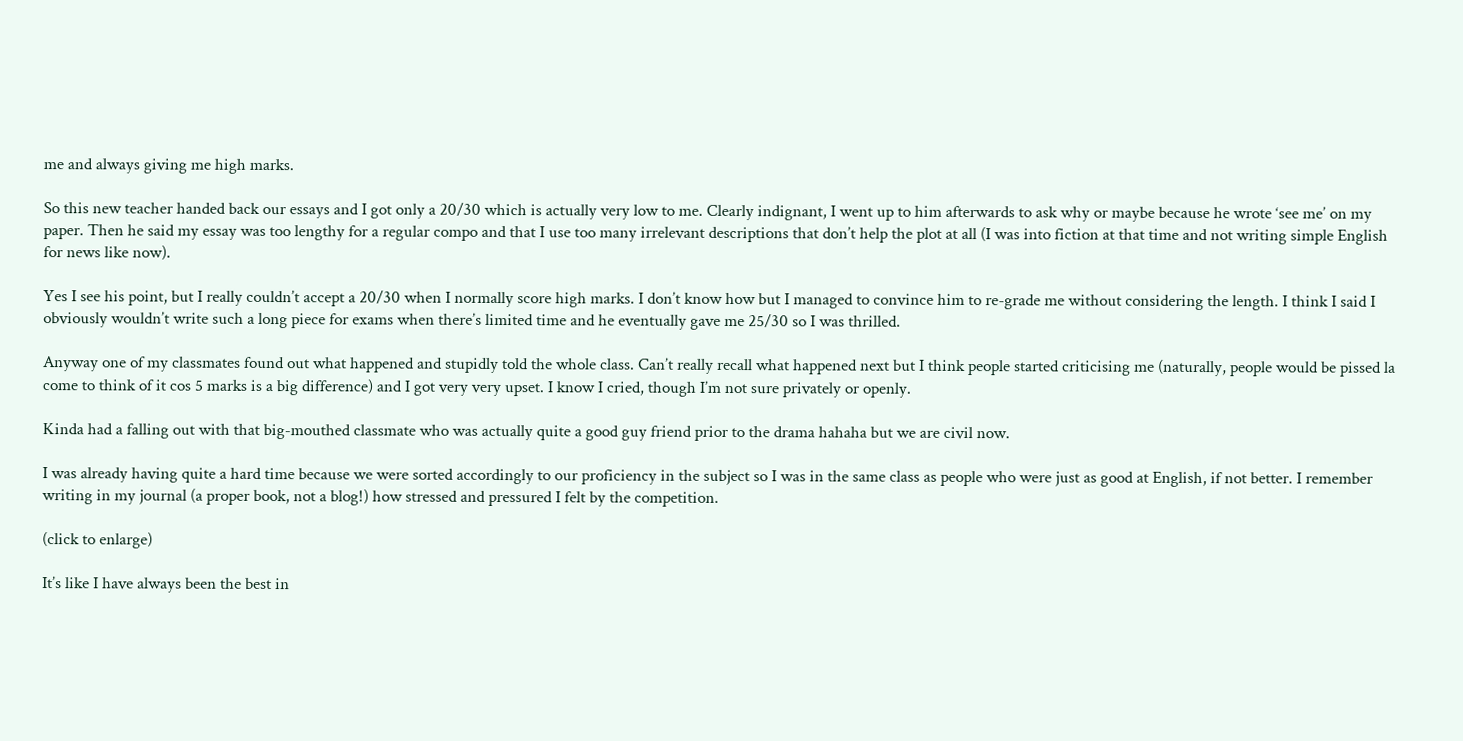me and always giving me high marks.

So this new teacher handed back our essays and I got only a 20/30 which is actually very low to me. Clearly indignant, I went up to him afterwards to ask why or maybe because he wrote ‘see me’ on my paper. Then he said my essay was too lengthy for a regular compo and that I use too many irrelevant descriptions that don’t help the plot at all (I was into fiction at that time and not writing simple English for news like now).

Yes I see his point, but I really couldn’t accept a 20/30 when I normally score high marks. I don’t know how but I managed to convince him to re-grade me without considering the length. I think I said I obviously wouldn’t write such a long piece for exams when there’s limited time and he eventually gave me 25/30 so I was thrilled.

Anyway one of my classmates found out what happened and stupidly told the whole class. Can’t really recall what happened next but I think people started criticising me (naturally, people would be pissed la come to think of it cos 5 marks is a big difference) and I got very very upset. I know I cried, though I’m not sure privately or openly.

Kinda had a falling out with that big-mouthed classmate who was actually quite a good guy friend prior to the drama hahaha but we are civil now.

I was already having quite a hard time because we were sorted accordingly to our proficiency in the subject so I was in the same class as people who were just as good at English, if not better. I remember writing in my journal (a proper book, not a blog!) how stressed and pressured I felt by the competition.

(click to enlarge)

It’s like I have always been the best in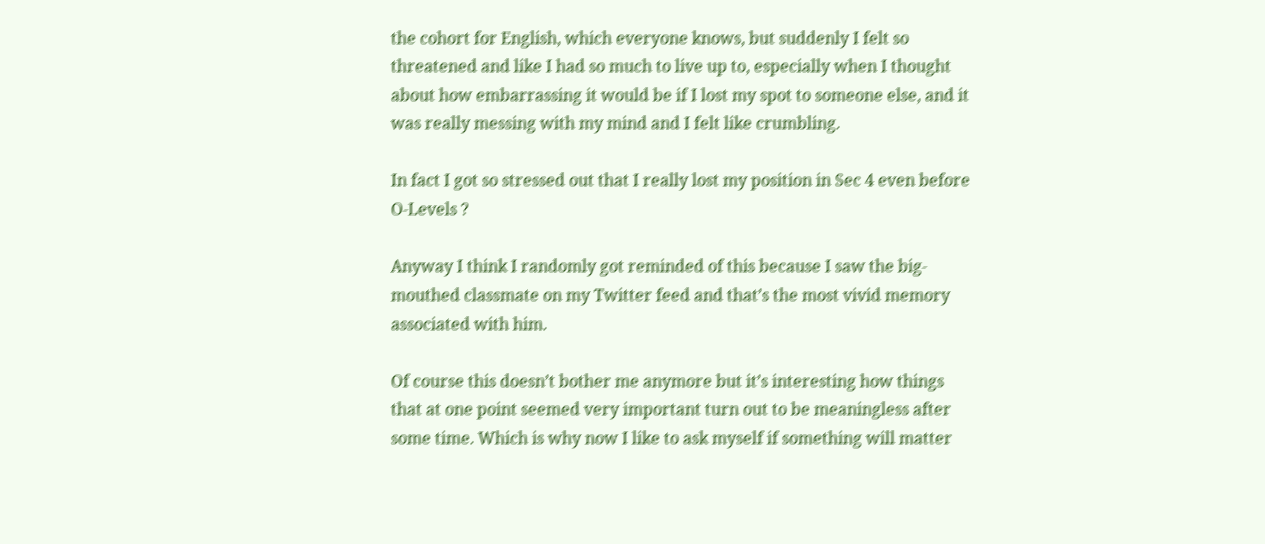the cohort for English, which everyone knows, but suddenly I felt so threatened and like I had so much to live up to, especially when I thought about how embarrassing it would be if I lost my spot to someone else, and it was really messing with my mind and I felt like crumbling.

In fact I got so stressed out that I really lost my position in Sec 4 even before O-Levels ?

Anyway I think I randomly got reminded of this because I saw the big-mouthed classmate on my Twitter feed and that’s the most vivid memory associated with him.

Of course this doesn’t bother me anymore but it’s interesting how things that at one point seemed very important turn out to be meaningless after some time. Which is why now I like to ask myself if something will matter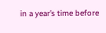in a year’s time before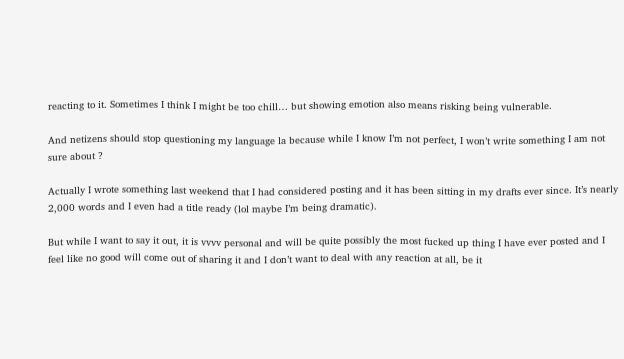reacting to it. Sometimes I think I might be too chill… but showing emotion also means risking being vulnerable.

And netizens should stop questioning my language la because while I know I’m not perfect, I won’t write something I am not sure about ?

Actually I wrote something last weekend that I had considered posting and it has been sitting in my drafts ever since. It’s nearly 2,000 words and I even had a title ready (lol maybe I’m being dramatic).

But while I want to say it out, it is vvvv personal and will be quite possibly the most fucked up thing I have ever posted and I feel like no good will come out of sharing it and I don’t want to deal with any reaction at all, be it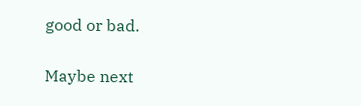good or bad.

Maybe next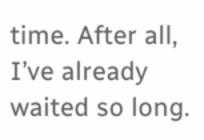time. After all, I’ve already waited so long.